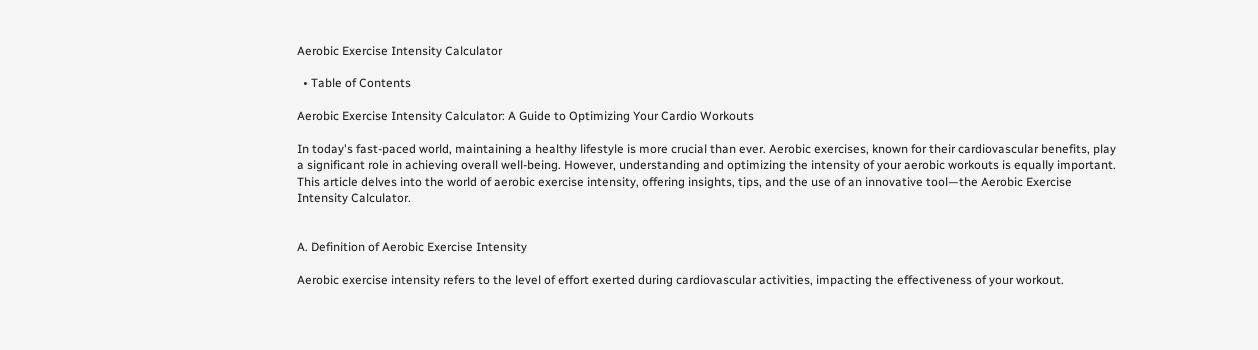Aerobic Exercise Intensity Calculator

  • Table of Contents

Aerobic Exercise Intensity Calculator: A Guide to Optimizing Your Cardio Workouts

In today's fast-paced world, maintaining a healthy lifestyle is more crucial than ever. Aerobic exercises, known for their cardiovascular benefits, play a significant role in achieving overall well-being. However, understanding and optimizing the intensity of your aerobic workouts is equally important. This article delves into the world of aerobic exercise intensity, offering insights, tips, and the use of an innovative tool—the Aerobic Exercise Intensity Calculator.


A. Definition of Aerobic Exercise Intensity

Aerobic exercise intensity refers to the level of effort exerted during cardiovascular activities, impacting the effectiveness of your workout.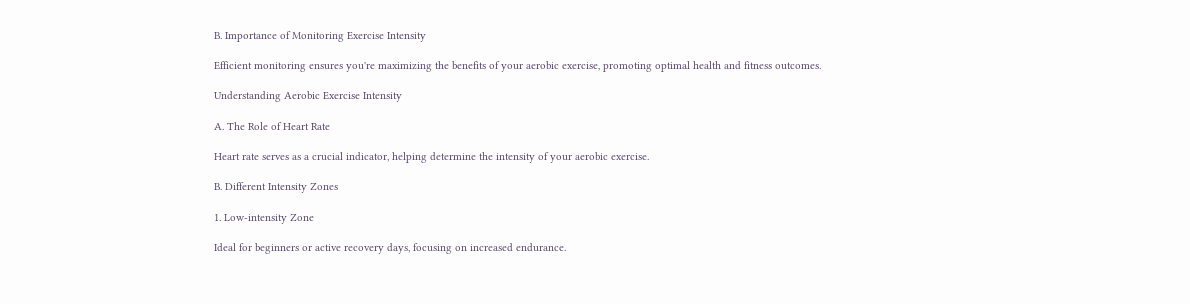B. Importance of Monitoring Exercise Intensity

Efficient monitoring ensures you're maximizing the benefits of your aerobic exercise, promoting optimal health and fitness outcomes.

Understanding Aerobic Exercise Intensity

A. The Role of Heart Rate

Heart rate serves as a crucial indicator, helping determine the intensity of your aerobic exercise.

B. Different Intensity Zones

1. Low-intensity Zone

Ideal for beginners or active recovery days, focusing on increased endurance.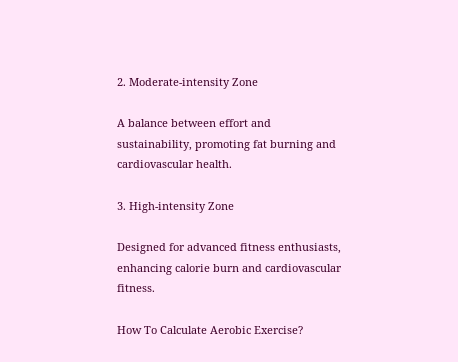2. Moderate-intensity Zone

A balance between effort and sustainability, promoting fat burning and cardiovascular health.

3. High-intensity Zone

Designed for advanced fitness enthusiasts, enhancing calorie burn and cardiovascular fitness.

How To Calculate Aerobic Exercise?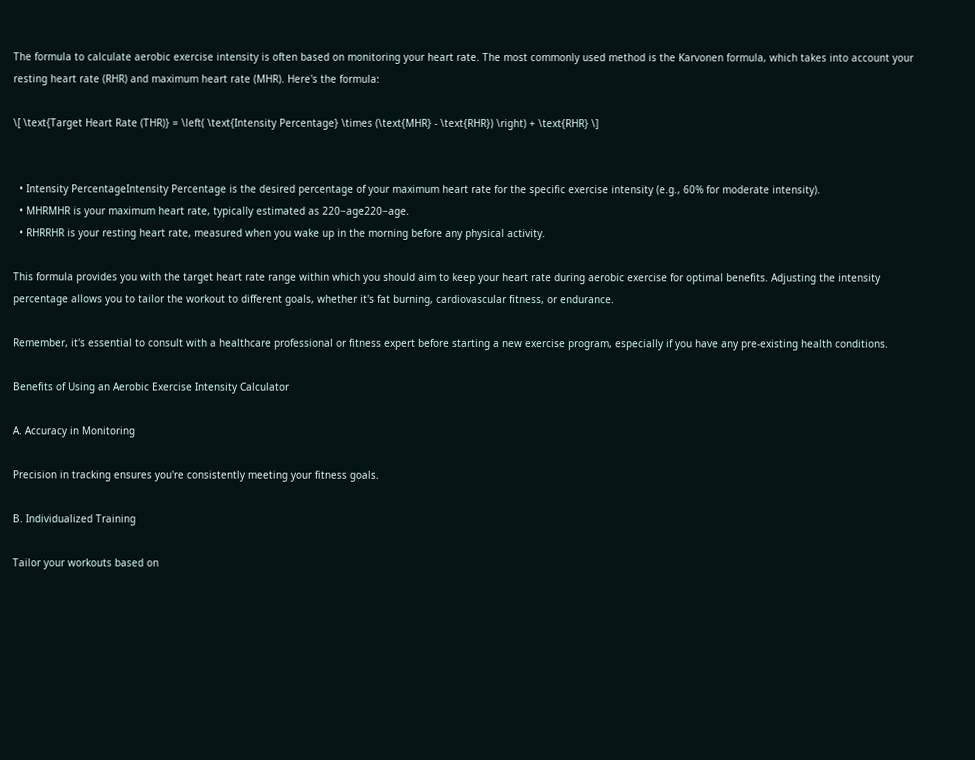The formula to calculate aerobic exercise intensity is often based on monitoring your heart rate. The most commonly used method is the Karvonen formula, which takes into account your resting heart rate (RHR) and maximum heart rate (MHR). Here's the formula:

\[ \text{Target Heart Rate (THR)} = \left( \text{Intensity Percentage} \times (\text{MHR} - \text{RHR}) \right) + \text{RHR} \]


  • Intensity PercentageIntensity Percentage is the desired percentage of your maximum heart rate for the specific exercise intensity (e.g., 60% for moderate intensity).
  • MHRMHR is your maximum heart rate, typically estimated as 220−age220−age.
  • RHRRHR is your resting heart rate, measured when you wake up in the morning before any physical activity.

This formula provides you with the target heart rate range within which you should aim to keep your heart rate during aerobic exercise for optimal benefits. Adjusting the intensity percentage allows you to tailor the workout to different goals, whether it's fat burning, cardiovascular fitness, or endurance.

Remember, it's essential to consult with a healthcare professional or fitness expert before starting a new exercise program, especially if you have any pre-existing health conditions.

Benefits of Using an Aerobic Exercise Intensity Calculator

A. Accuracy in Monitoring

Precision in tracking ensures you're consistently meeting your fitness goals.

B. Individualized Training

Tailor your workouts based on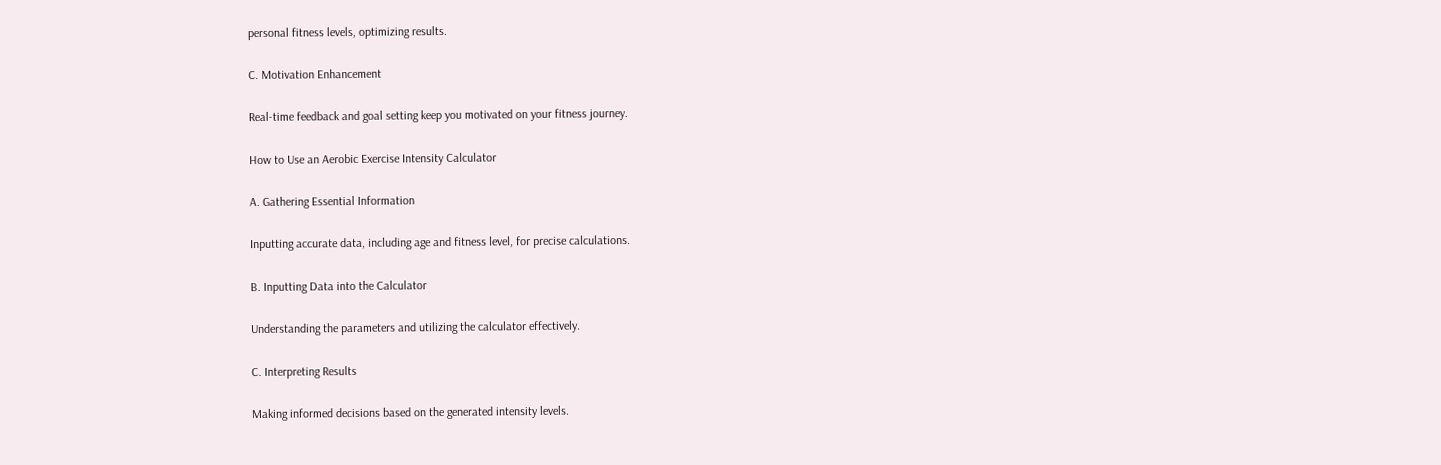personal fitness levels, optimizing results.

C. Motivation Enhancement

Real-time feedback and goal setting keep you motivated on your fitness journey.

How to Use an Aerobic Exercise Intensity Calculator

A. Gathering Essential Information

Inputting accurate data, including age and fitness level, for precise calculations.

B. Inputting Data into the Calculator

Understanding the parameters and utilizing the calculator effectively.

C. Interpreting Results

Making informed decisions based on the generated intensity levels.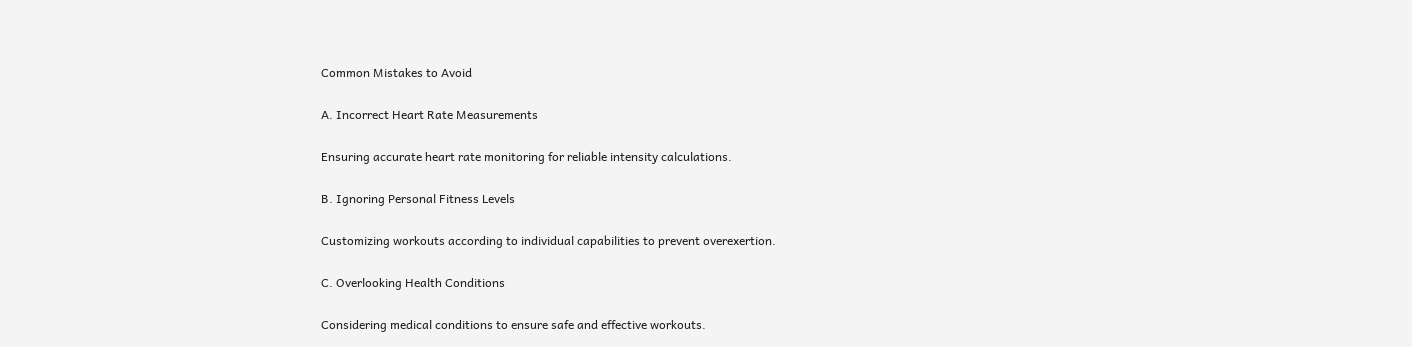Common Mistakes to Avoid

A. Incorrect Heart Rate Measurements

Ensuring accurate heart rate monitoring for reliable intensity calculations.

B. Ignoring Personal Fitness Levels

Customizing workouts according to individual capabilities to prevent overexertion.

C. Overlooking Health Conditions

Considering medical conditions to ensure safe and effective workouts.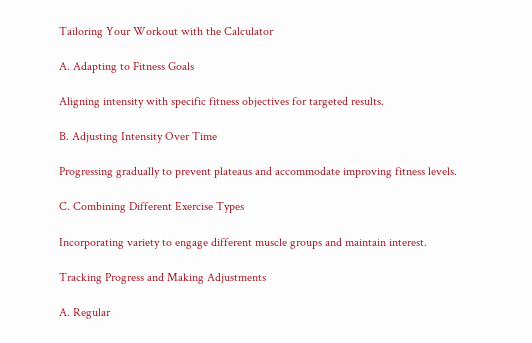Tailoring Your Workout with the Calculator

A. Adapting to Fitness Goals

Aligning intensity with specific fitness objectives for targeted results.

B. Adjusting Intensity Over Time

Progressing gradually to prevent plateaus and accommodate improving fitness levels.

C. Combining Different Exercise Types

Incorporating variety to engage different muscle groups and maintain interest.

Tracking Progress and Making Adjustments

A. Regular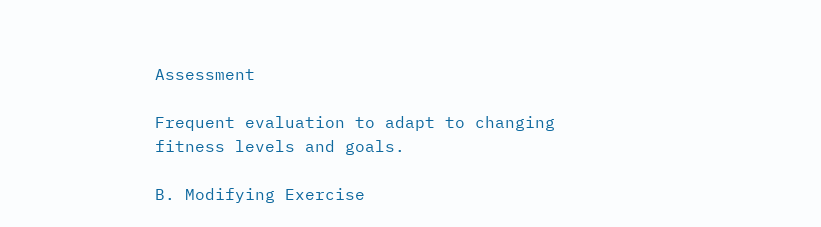Assessment

Frequent evaluation to adapt to changing fitness levels and goals.

B. Modifying Exercise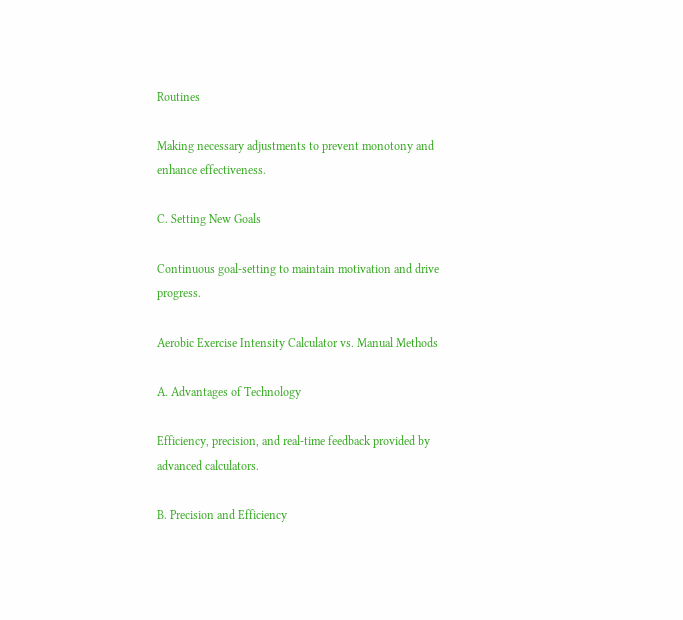Routines

Making necessary adjustments to prevent monotony and enhance effectiveness.

C. Setting New Goals

Continuous goal-setting to maintain motivation and drive progress.

Aerobic Exercise Intensity Calculator vs. Manual Methods

A. Advantages of Technology

Efficiency, precision, and real-time feedback provided by advanced calculators.

B. Precision and Efficiency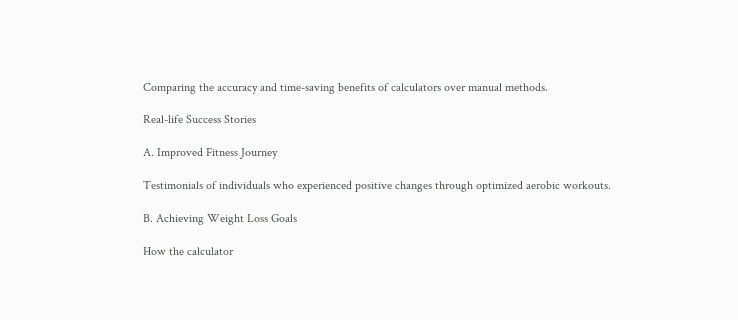Comparing the accuracy and time-saving benefits of calculators over manual methods.

Real-life Success Stories

A. Improved Fitness Journey

Testimonials of individuals who experienced positive changes through optimized aerobic workouts.

B. Achieving Weight Loss Goals

How the calculator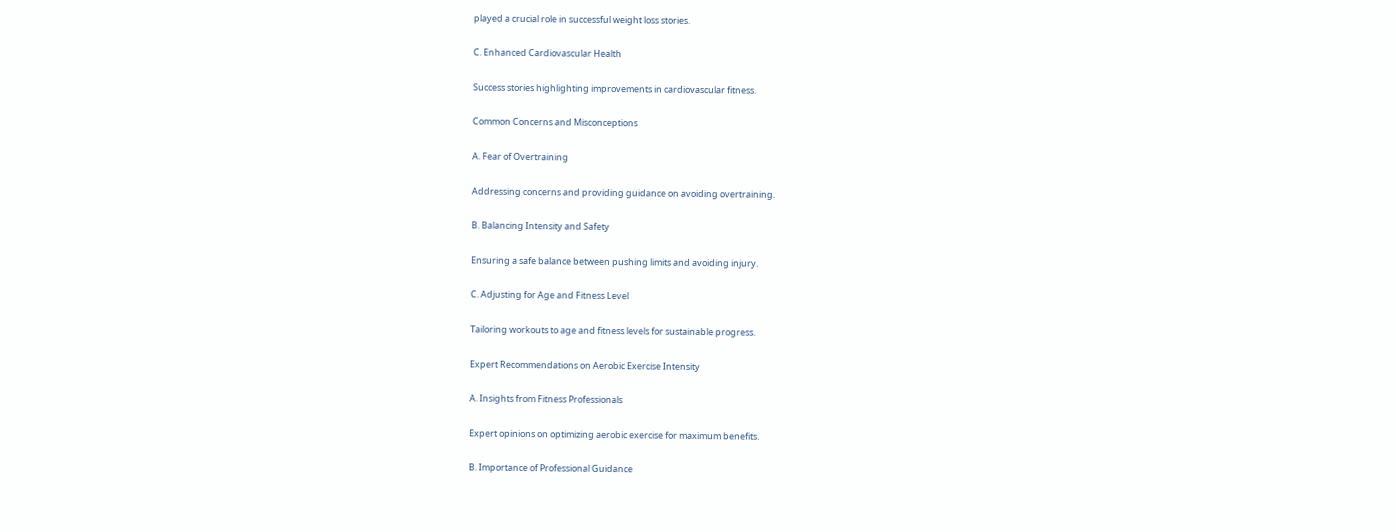played a crucial role in successful weight loss stories.

C. Enhanced Cardiovascular Health

Success stories highlighting improvements in cardiovascular fitness.

Common Concerns and Misconceptions

A. Fear of Overtraining

Addressing concerns and providing guidance on avoiding overtraining.

B. Balancing Intensity and Safety

Ensuring a safe balance between pushing limits and avoiding injury.

C. Adjusting for Age and Fitness Level

Tailoring workouts to age and fitness levels for sustainable progress.

Expert Recommendations on Aerobic Exercise Intensity

A. Insights from Fitness Professionals

Expert opinions on optimizing aerobic exercise for maximum benefits.

B. Importance of Professional Guidance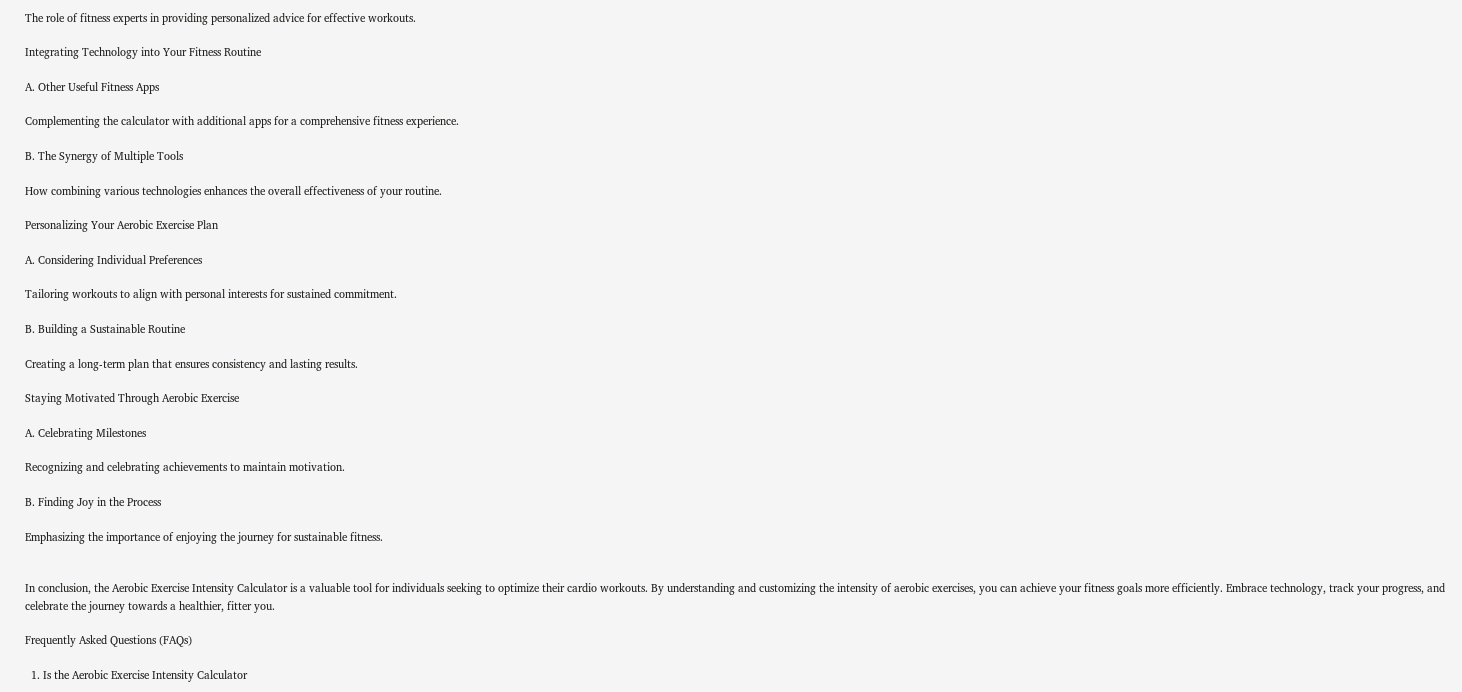The role of fitness experts in providing personalized advice for effective workouts.

Integrating Technology into Your Fitness Routine

A. Other Useful Fitness Apps

Complementing the calculator with additional apps for a comprehensive fitness experience.

B. The Synergy of Multiple Tools

How combining various technologies enhances the overall effectiveness of your routine.

Personalizing Your Aerobic Exercise Plan

A. Considering Individual Preferences

Tailoring workouts to align with personal interests for sustained commitment.

B. Building a Sustainable Routine

Creating a long-term plan that ensures consistency and lasting results.

Staying Motivated Through Aerobic Exercise

A. Celebrating Milestones

Recognizing and celebrating achievements to maintain motivation.

B. Finding Joy in the Process

Emphasizing the importance of enjoying the journey for sustainable fitness.


In conclusion, the Aerobic Exercise Intensity Calculator is a valuable tool for individuals seeking to optimize their cardio workouts. By understanding and customizing the intensity of aerobic exercises, you can achieve your fitness goals more efficiently. Embrace technology, track your progress, and celebrate the journey towards a healthier, fitter you.

Frequently Asked Questions (FAQs)

  1. Is the Aerobic Exercise Intensity Calculator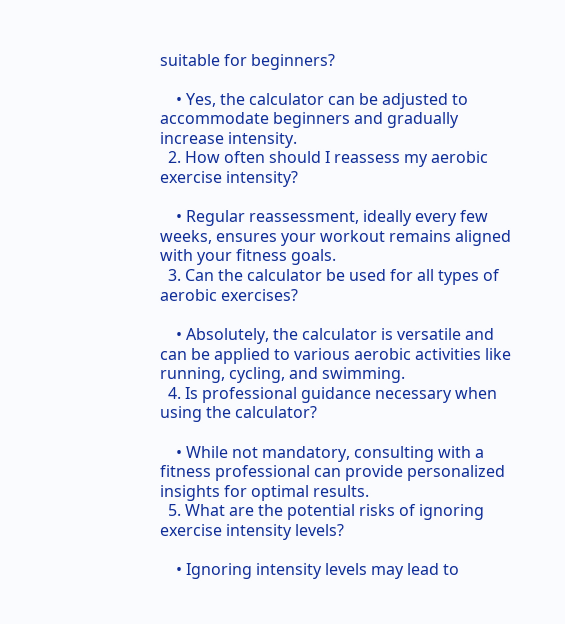suitable for beginners?

    • Yes, the calculator can be adjusted to accommodate beginners and gradually increase intensity.
  2. How often should I reassess my aerobic exercise intensity?

    • Regular reassessment, ideally every few weeks, ensures your workout remains aligned with your fitness goals.
  3. Can the calculator be used for all types of aerobic exercises?

    • Absolutely, the calculator is versatile and can be applied to various aerobic activities like running, cycling, and swimming.
  4. Is professional guidance necessary when using the calculator?

    • While not mandatory, consulting with a fitness professional can provide personalized insights for optimal results.
  5. What are the potential risks of ignoring exercise intensity levels?

    • Ignoring intensity levels may lead to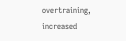overtraining, increased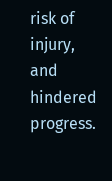risk of injury, and hindered progress.